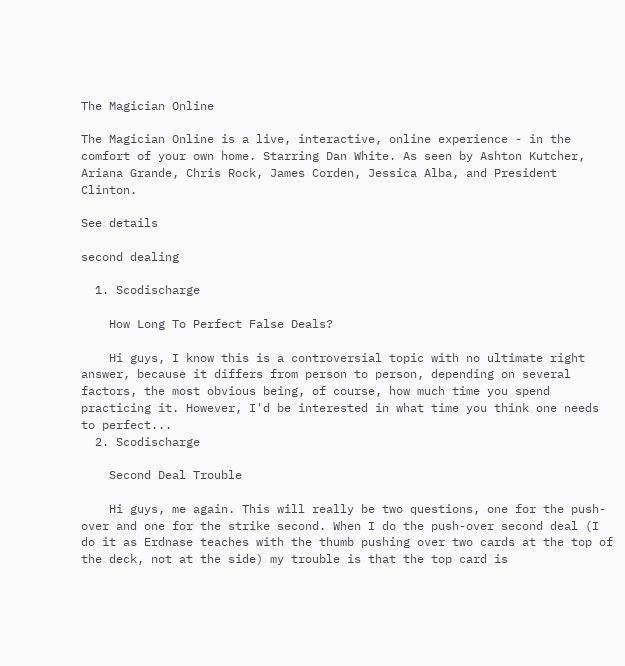The Magician Online

The Magician Online is a live, interactive, online experience - in the comfort of your own home. Starring Dan White. As seen by Ashton Kutcher, Ariana Grande, Chris Rock, James Corden, Jessica Alba, and President Clinton.

See details

second dealing

  1. Scodischarge

    How Long To Perfect False Deals?

    Hi guys, I know this is a controversial topic with no ultimate right answer, because it differs from person to person, depending on several factors, the most obvious being, of course, how much time you spend practicing it. However, I'd be interested in what time you think one needs to perfect...
  2. Scodischarge

    Second Deal Trouble

    Hi guys, me again. This will really be two questions, one for the push-over and one for the strike second. When I do the push-over second deal (I do it as Erdnase teaches with the thumb pushing over two cards at the top of the deck, not at the side) my trouble is that the top card is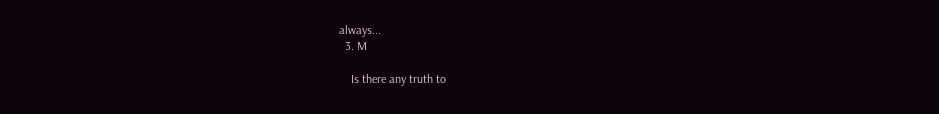always...
  3. M

    Is there any truth to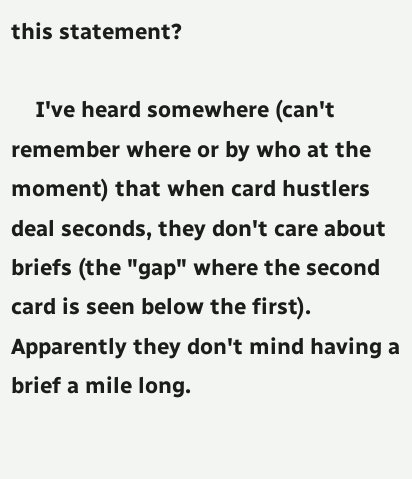this statement?

    I've heard somewhere (can't remember where or by who at the moment) that when card hustlers deal seconds, they don't care about briefs (the "gap" where the second card is seen below the first). Apparently they don't mind having a brief a mile long.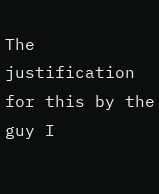The justification for this by the guy I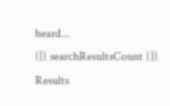heard...
{[{ searchResultsCount }]} Results